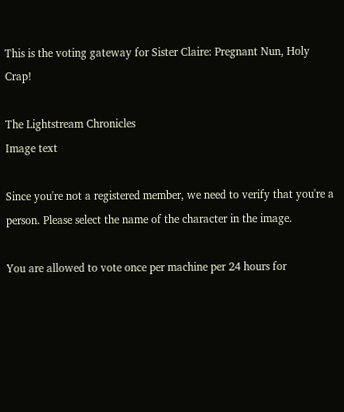This is the voting gateway for Sister Claire: Pregnant Nun, Holy Crap!

The Lightstream Chronicles
Image text

Since you're not a registered member, we need to verify that you're a person. Please select the name of the character in the image.

You are allowed to vote once per machine per 24 hours for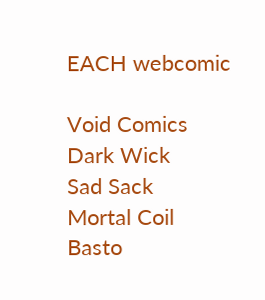EACH webcomic

Void Comics
Dark Wick
Sad Sack
Mortal Coil
Basto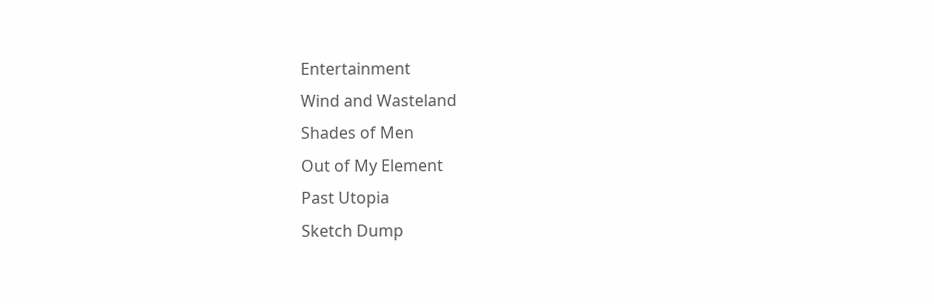Entertainment
Wind and Wasteland
Shades of Men
Out of My Element
Past Utopia
Sketch Dump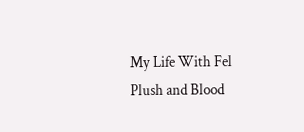My Life With Fel
Plush and Blood